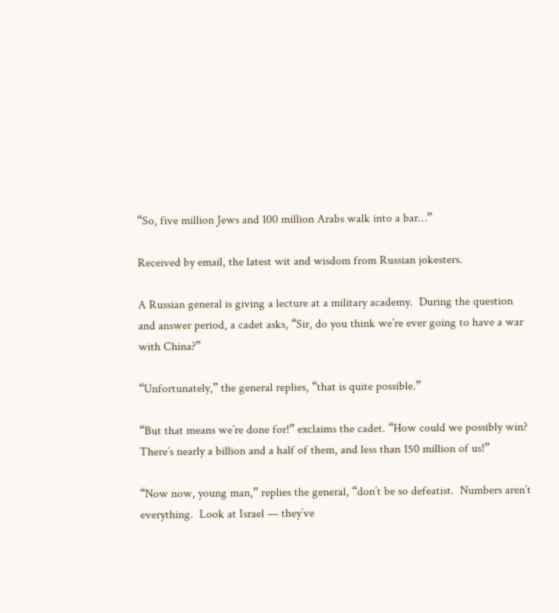“So, five million Jews and 100 million Arabs walk into a bar…”

Received by email, the latest wit and wisdom from Russian jokesters.

A Russian general is giving a lecture at a military academy.  During the question and answer period, a cadet asks, “Sir, do you think we’re ever going to have a war with China?”

“Unfortunately,” the general replies, “that is quite possible.”

“But that means we’re done for!” exclaims the cadet. “How could we possibly win?  There’s nearly a billion and a half of them, and less than 150 million of us!”

“Now now, young man,” replies the general, “don’t be so defeatist.  Numbers aren’t everything.  Look at Israel — they’ve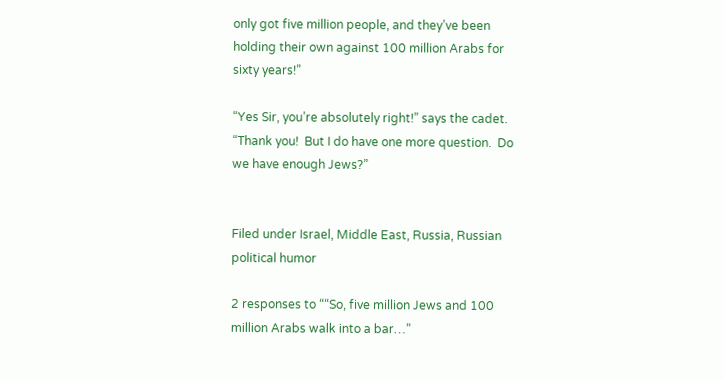only got five million people, and they’ve been holding their own against 100 million Arabs for sixty years!”

“Yes Sir, you’re absolutely right!” says the cadet. “Thank you!  But I do have one more question.  Do we have enough Jews?”


Filed under Israel, Middle East, Russia, Russian political humor

2 responses to ““So, five million Jews and 100 million Arabs walk into a bar…”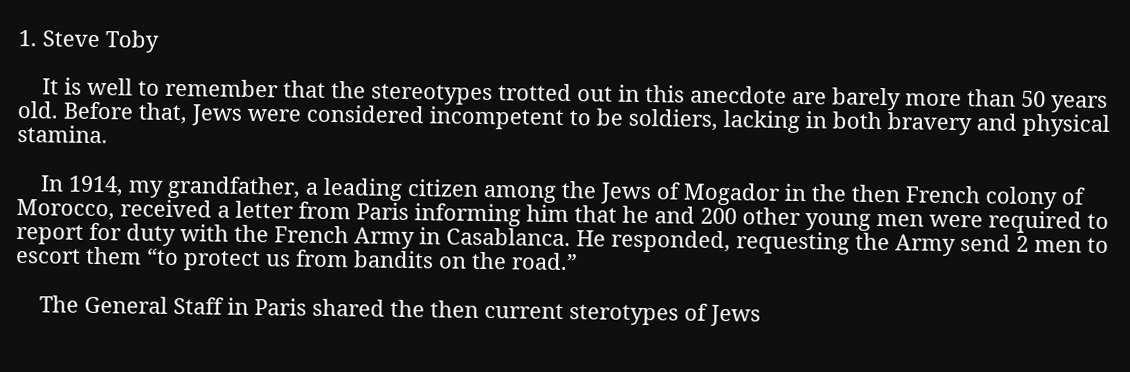1. Steve Toby

    It is well to remember that the stereotypes trotted out in this anecdote are barely more than 50 years old. Before that, Jews were considered incompetent to be soldiers, lacking in both bravery and physical stamina.

    In 1914, my grandfather, a leading citizen among the Jews of Mogador in the then French colony of Morocco, received a letter from Paris informing him that he and 200 other young men were required to report for duty with the French Army in Casablanca. He responded, requesting the Army send 2 men to escort them “to protect us from bandits on the road.”

    The General Staff in Paris shared the then current sterotypes of Jews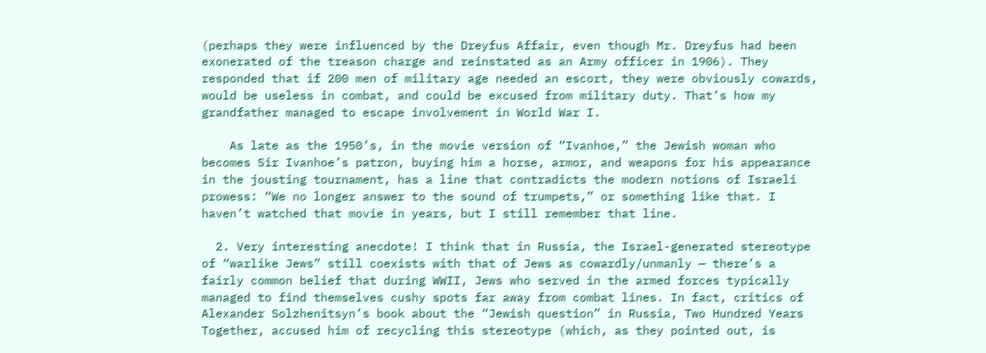(perhaps they were influenced by the Dreyfus Affair, even though Mr. Dreyfus had been exonerated of the treason charge and reinstated as an Army officer in 1906). They responded that if 200 men of military age needed an escort, they were obviously cowards, would be useless in combat, and could be excused from military duty. That’s how my grandfather managed to escape involvement in World War I.

    As late as the 1950’s, in the movie version of “Ivanhoe,” the Jewish woman who becomes Sir Ivanhoe’s patron, buying him a horse, armor, and weapons for his appearance in the jousting tournament, has a line that contradicts the modern notions of Israeli prowess: “We no longer answer to the sound of trumpets,” or something like that. I haven’t watched that movie in years, but I still remember that line.

  2. Very interesting anecdote! I think that in Russia, the Israel-generated stereotype of “warlike Jews” still coexists with that of Jews as cowardly/unmanly — there’s a fairly common belief that during WWII, Jews who served in the armed forces typically managed to find themselves cushy spots far away from combat lines. In fact, critics of Alexander Solzhenitsyn’s book about the “Jewish question” in Russia, Two Hundred Years Together, accused him of recycling this stereotype (which, as they pointed out, is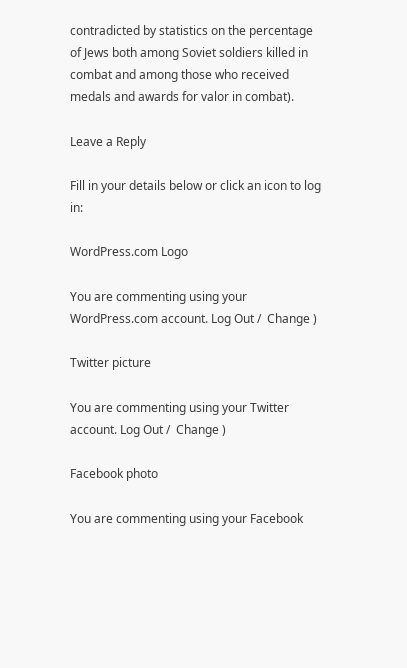contradicted by statistics on the percentage of Jews both among Soviet soldiers killed in combat and among those who received medals and awards for valor in combat).

Leave a Reply

Fill in your details below or click an icon to log in:

WordPress.com Logo

You are commenting using your WordPress.com account. Log Out /  Change )

Twitter picture

You are commenting using your Twitter account. Log Out /  Change )

Facebook photo

You are commenting using your Facebook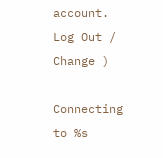account. Log Out /  Change )

Connecting to %s